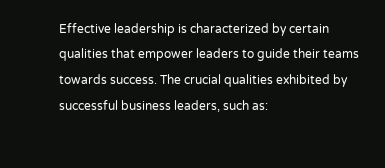Effective leadership is characterized by certain qualities that empower leaders to guide their teams towards success. The crucial qualities exhibited by successful business leaders, such as: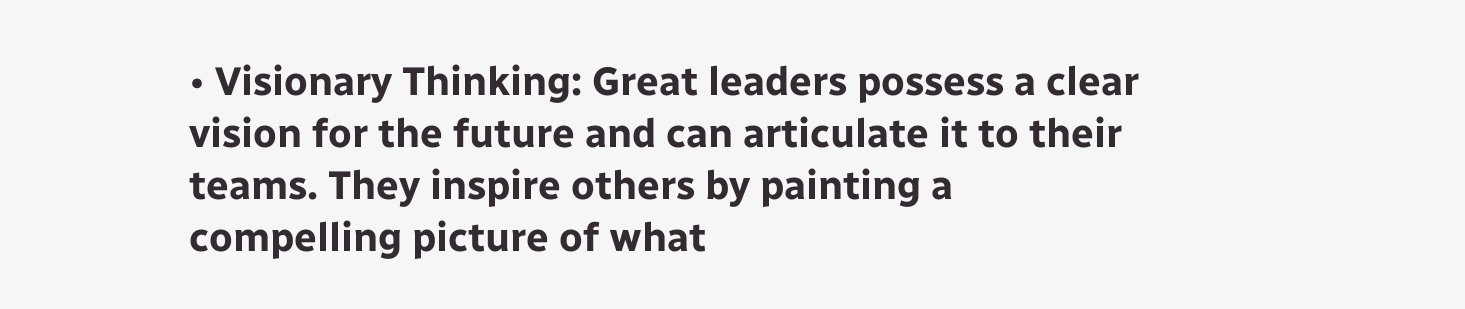• Visionary Thinking: Great leaders possess a clear vision for the future and can articulate it to their teams. They inspire others by painting a compelling picture of what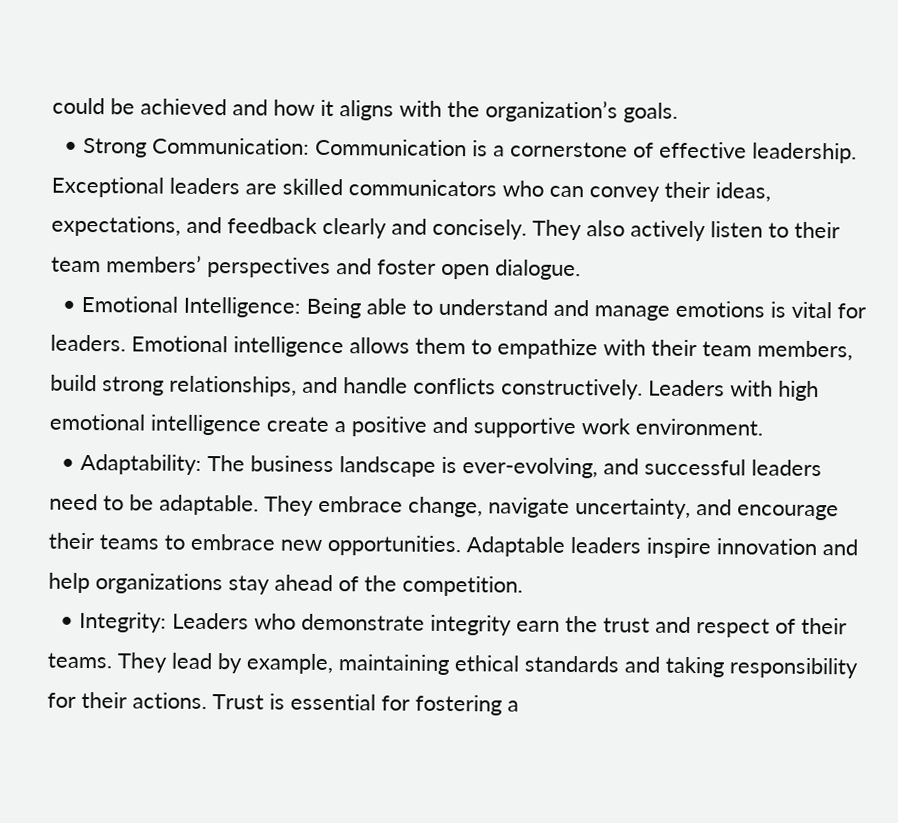could be achieved and how it aligns with the organization’s goals.
  • Strong Communication: Communication is a cornerstone of effective leadership. Exceptional leaders are skilled communicators who can convey their ideas, expectations, and feedback clearly and concisely. They also actively listen to their team members’ perspectives and foster open dialogue.
  • Emotional Intelligence: Being able to understand and manage emotions is vital for leaders. Emotional intelligence allows them to empathize with their team members, build strong relationships, and handle conflicts constructively. Leaders with high emotional intelligence create a positive and supportive work environment.
  • Adaptability: The business landscape is ever-evolving, and successful leaders need to be adaptable. They embrace change, navigate uncertainty, and encourage their teams to embrace new opportunities. Adaptable leaders inspire innovation and help organizations stay ahead of the competition.
  • Integrity: Leaders who demonstrate integrity earn the trust and respect of their teams. They lead by example, maintaining ethical standards and taking responsibility for their actions. Trust is essential for fostering a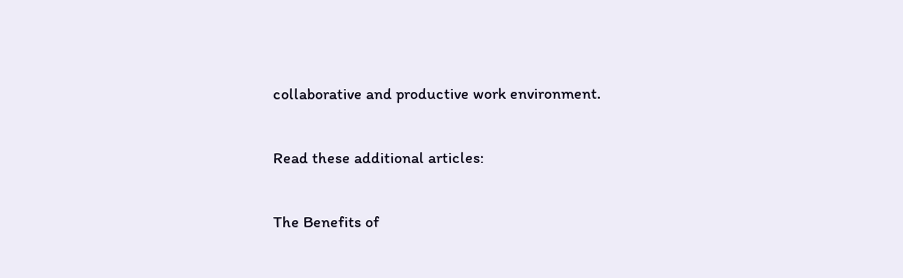collaborative and productive work environment.

Read these additional articles:

The Benefits of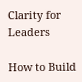Clarity for Leaders

How to Build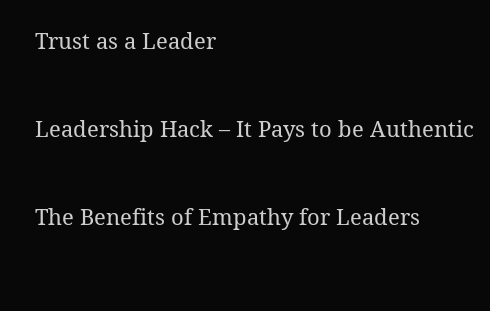Trust as a Leader

Leadership Hack – It Pays to be Authentic

The Benefits of Empathy for Leaders